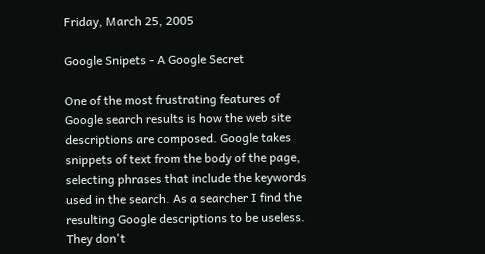Friday, March 25, 2005

Google Snipets - A Google Secret

One of the most frustrating features of Google search results is how the web site descriptions are composed. Google takes snippets of text from the body of the page, selecting phrases that include the keywords used in the search. As a searcher I find the resulting Google descriptions to be useless. They don't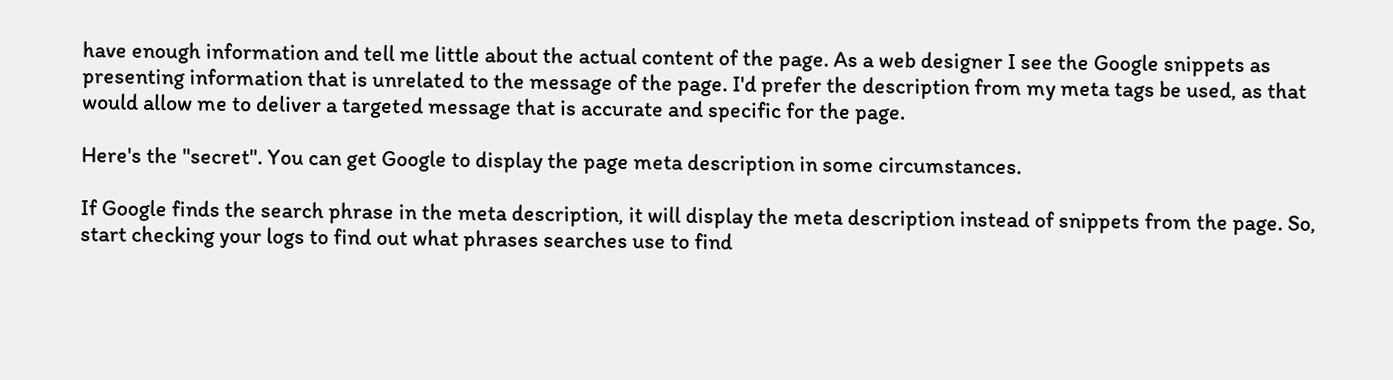have enough information and tell me little about the actual content of the page. As a web designer I see the Google snippets as presenting information that is unrelated to the message of the page. I'd prefer the description from my meta tags be used, as that would allow me to deliver a targeted message that is accurate and specific for the page.

Here's the "secret". You can get Google to display the page meta description in some circumstances.

If Google finds the search phrase in the meta description, it will display the meta description instead of snippets from the page. So, start checking your logs to find out what phrases searches use to find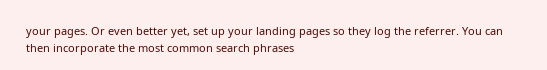your pages. Or even better yet, set up your landing pages so they log the referrer. You can then incorporate the most common search phrases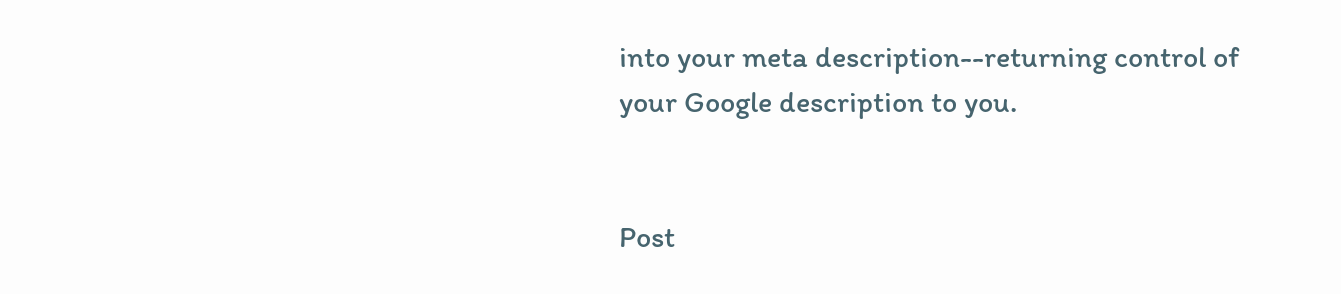into your meta description--returning control of your Google description to you.


Post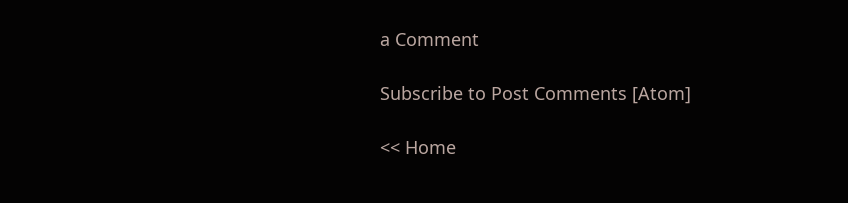a Comment

Subscribe to Post Comments [Atom]

<< Home